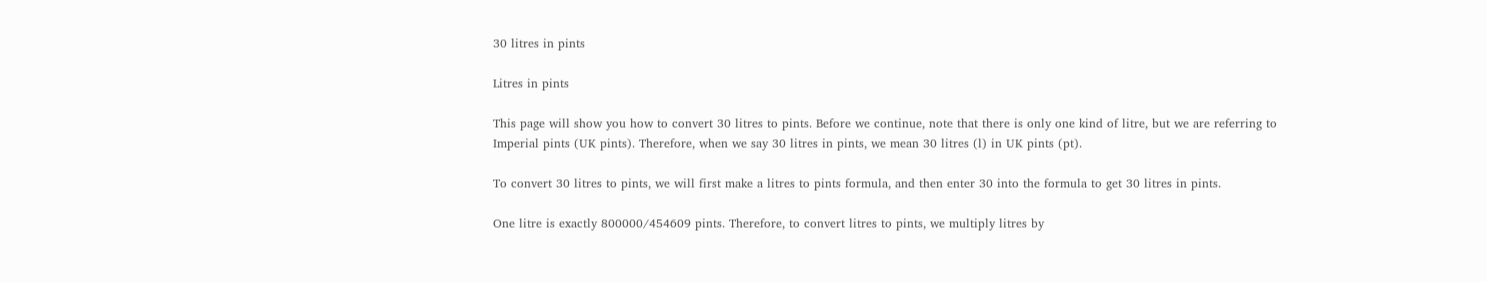30 litres in pints

Litres in pints

This page will show you how to convert 30 litres to pints. Before we continue, note that there is only one kind of litre, but we are referring to Imperial pints (UK pints). Therefore, when we say 30 litres in pints, we mean 30 litres (l) in UK pints (pt).

To convert 30 litres to pints, we will first make a litres to pints formula, and then enter 30 into the formula to get 30 litres in pints.

One litre is exactly 800000/454609 pints. Therefore, to convert litres to pints, we multiply litres by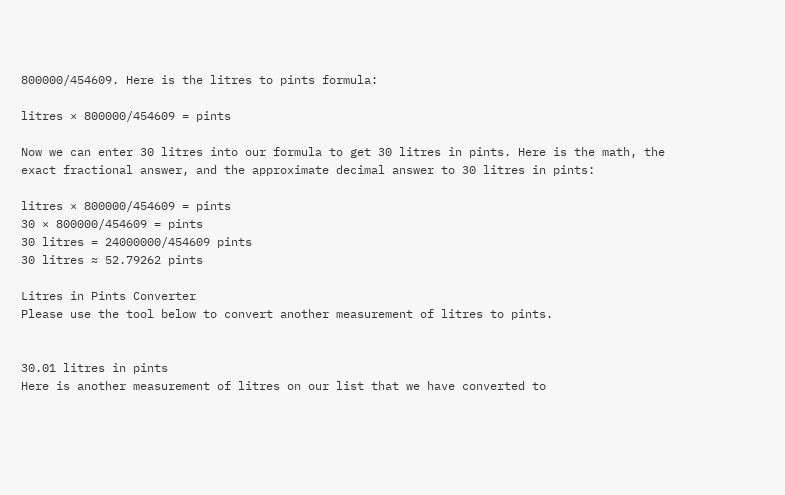800000/454609. Here is the litres to pints formula:

litres × 800000/454609 = pints

Now we can enter 30 litres into our formula to get 30 litres in pints. Here is the math, the exact fractional answer, and the approximate decimal answer to 30 litres in pints:

litres × 800000/454609 = pints
30 × 800000/454609 = pints
30 litres = 24000000/454609 pints
30 litres ≈ 52.79262 pints

Litres in Pints Converter
Please use the tool below to convert another measurement of litres to pints.


30.01 litres in pints
Here is another measurement of litres on our list that we have converted to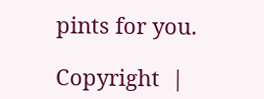pints for you.

Copyright  |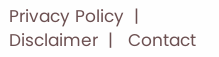Privacy Policy  |   Disclaimer  |   Contact